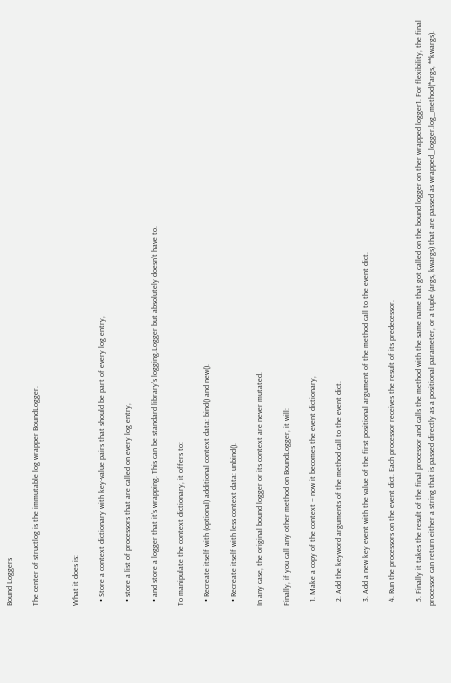Bound Loggers

The center of structlog is the immutable log wrapper BoundLogger.


What it does is:

  • Store a context dictionary with key-value pairs that should be part of every log entry,

  • store a list of processors that are called on every log entry,

  • and store a logger that it’s wrapping. This can be standard library’s logging.Logger but absolutely doesn’t have to.

To manipulate the context dictionary, it offers to:

  • Recreate itself with (optional) additional context data: bind() and new().

  • Recreate itself with less context data: unbind().

In any case, the original bound logger or its context are never mutated.

Finally, if you call any other method on BoundLogger, it will:

  1. Make a copy of the context – now it becomes the event dictionary,

  2. Add the keyword arguments of the method call to the event dict.

  3. Add a new key event with the value of the first positional argument of the method call to the event dict.

  4. Run the processors on the event dict. Each processor receives the result of its predecessor.

  5. Finally it takes the result of the final processor and calls the method with the same name that got called on the bound logger on ther wrapped logger1. For flexibility, the final processor can return either a string that is passed directly as a positional parameter, or a tuple (args, kwargs) that are passed as wrapped_logger.log_method(*args, **kwargs).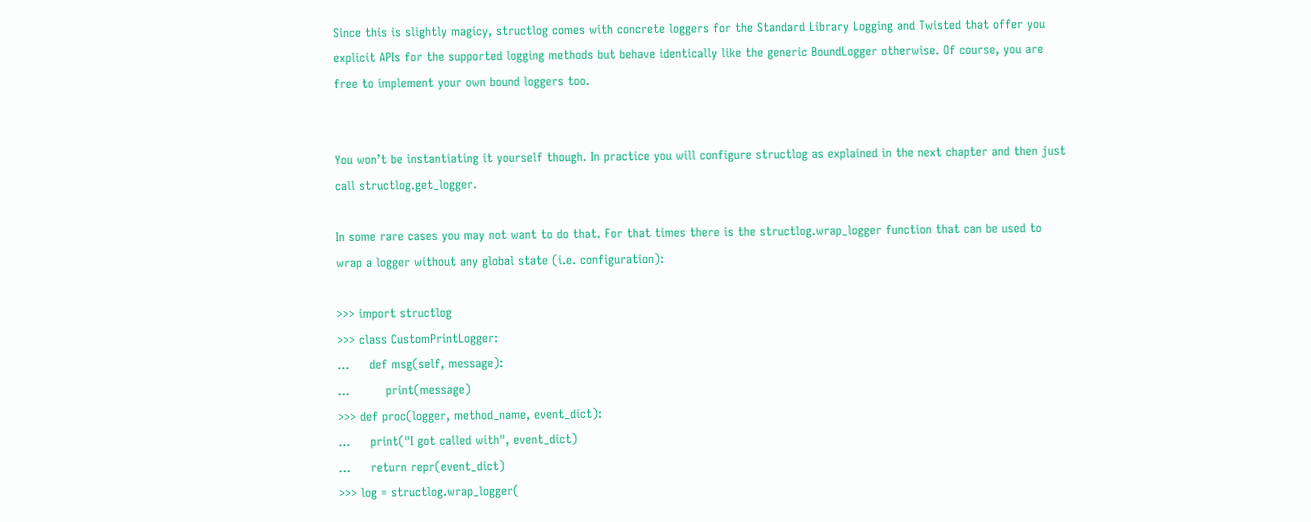Since this is slightly magicy, structlog comes with concrete loggers for the Standard Library Logging and Twisted that offer you explicit APIs for the supported logging methods but behave identically like the generic BoundLogger otherwise. Of course, you are free to implement your own bound loggers too.


You won’t be instantiating it yourself though. In practice you will configure structlog as explained in the next chapter and then just call structlog.get_logger.

In some rare cases you may not want to do that. For that times there is the structlog.wrap_logger function that can be used to wrap a logger without any global state (i.e. configuration):

>>> import structlog
>>> class CustomPrintLogger:
...     def msg(self, message):
...         print(message)
>>> def proc(logger, method_name, event_dict):
...     print("I got called with", event_dict)
...     return repr(event_dict)
>>> log = structlog.wrap_logger(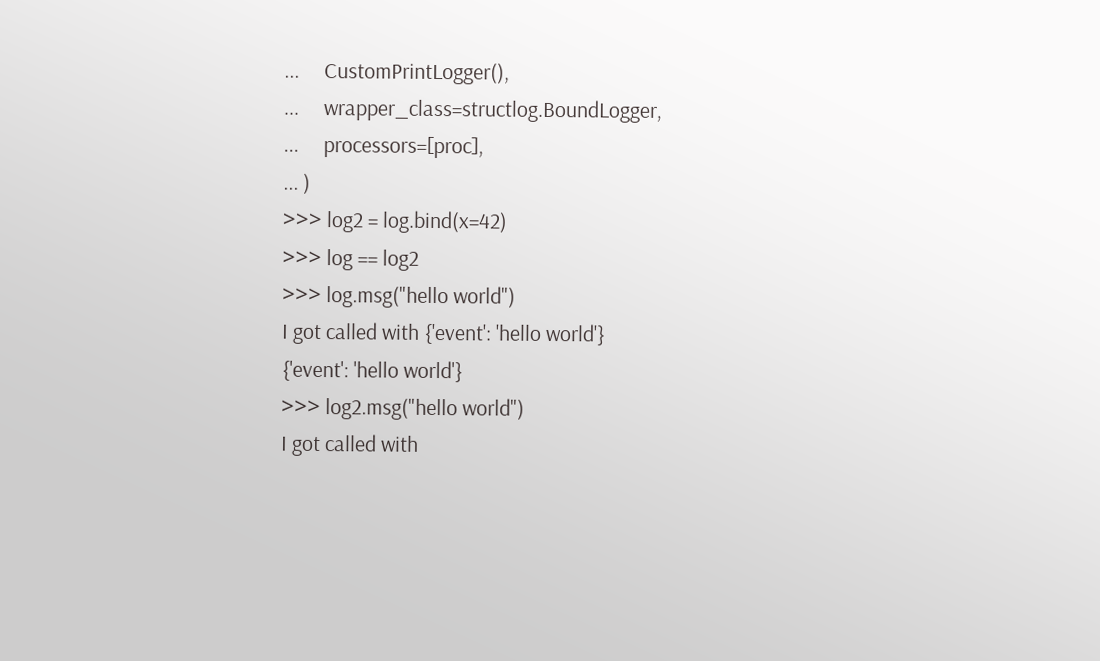...     CustomPrintLogger(),
...     wrapper_class=structlog.BoundLogger,
...     processors=[proc],
... )
>>> log2 = log.bind(x=42)
>>> log == log2
>>> log.msg("hello world")
I got called with {'event': 'hello world'}
{'event': 'hello world'}
>>> log2.msg("hello world")
I got called with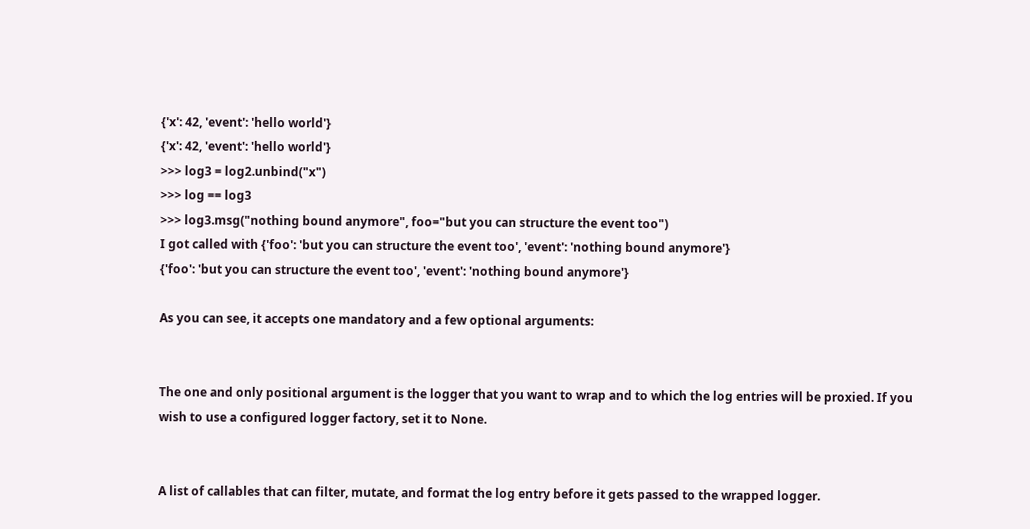{'x': 42, 'event': 'hello world'}
{'x': 42, 'event': 'hello world'}
>>> log3 = log2.unbind("x")
>>> log == log3
>>> log3.msg("nothing bound anymore", foo="but you can structure the event too")
I got called with {'foo': 'but you can structure the event too', 'event': 'nothing bound anymore'}
{'foo': 'but you can structure the event too', 'event': 'nothing bound anymore'}

As you can see, it accepts one mandatory and a few optional arguments:


The one and only positional argument is the logger that you want to wrap and to which the log entries will be proxied. If you wish to use a configured logger factory, set it to None.


A list of callables that can filter, mutate, and format the log entry before it gets passed to the wrapped logger.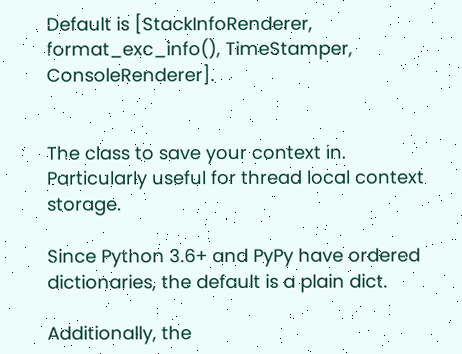Default is [StackInfoRenderer, format_exc_info(), TimeStamper, ConsoleRenderer].


The class to save your context in. Particularly useful for thread local context storage.

Since Python 3.6+ and PyPy have ordered dictionaries, the default is a plain dict.

Additionally, the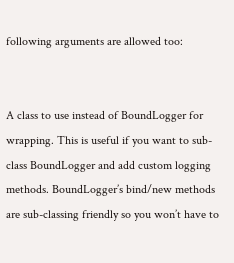following arguments are allowed too:


A class to use instead of BoundLogger for wrapping. This is useful if you want to sub-class BoundLogger and add custom logging methods. BoundLogger’s bind/new methods are sub-classing friendly so you won’t have to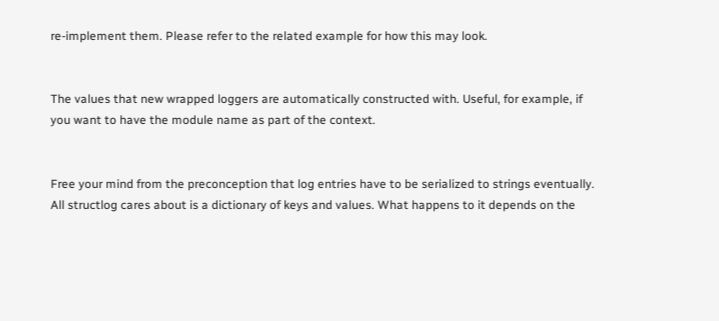re-implement them. Please refer to the related example for how this may look.


The values that new wrapped loggers are automatically constructed with. Useful, for example, if you want to have the module name as part of the context.


Free your mind from the preconception that log entries have to be serialized to strings eventually. All structlog cares about is a dictionary of keys and values. What happens to it depends on the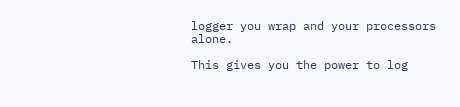logger you wrap and your processors alone.

This gives you the power to log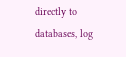directly to databases, log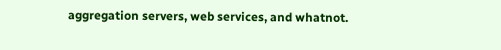aggregation servers, web services, and whatnot.